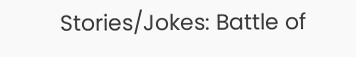Stories/Jokes: Battle of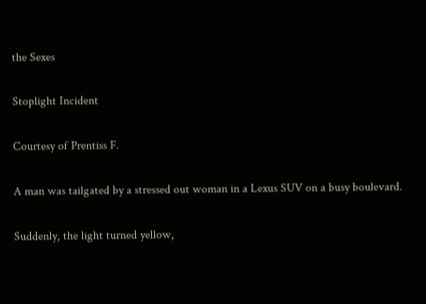the Sexes

Stoplight Incident

Courtesy of Prentiss F.

A man was tailgated by a stressed out woman in a Lexus SUV on a busy boulevard.

Suddenly, the light turned yellow,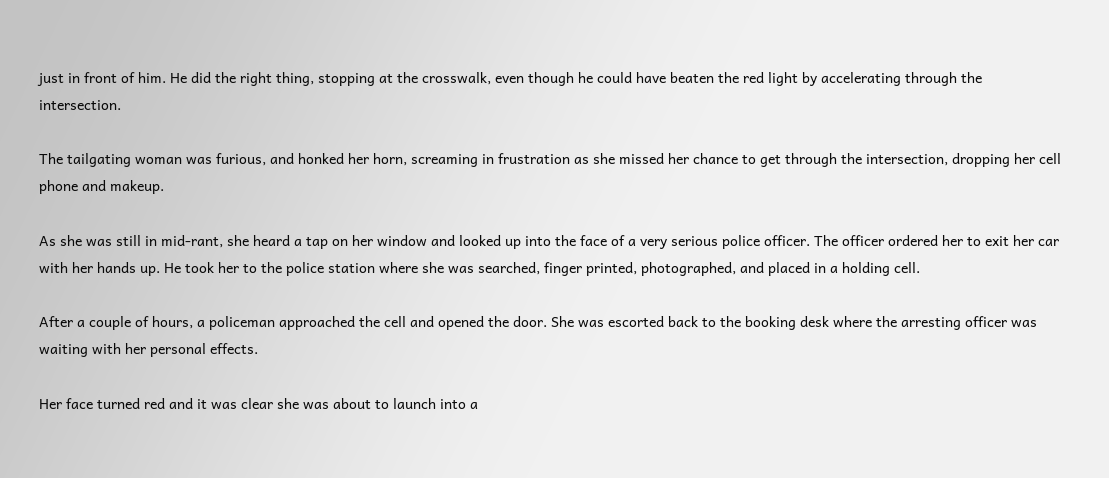just in front of him. He did the right thing, stopping at the crosswalk, even though he could have beaten the red light by accelerating through the intersection.

The tailgating woman was furious, and honked her horn, screaming in frustration as she missed her chance to get through the intersection, dropping her cell phone and makeup.

As she was still in mid-rant, she heard a tap on her window and looked up into the face of a very serious police officer. The officer ordered her to exit her car with her hands up. He took her to the police station where she was searched, finger printed, photographed, and placed in a holding cell.

After a couple of hours, a policeman approached the cell and opened the door. She was escorted back to the booking desk where the arresting officer was waiting with her personal effects.

Her face turned red and it was clear she was about to launch into a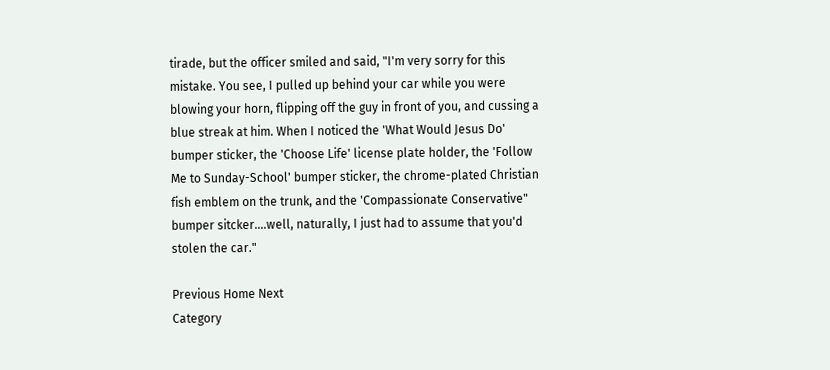tirade, but the officer smiled and said, "I'm very sorry for this mistake. You see, I pulled up behind your car while you were blowing your horn, flipping off the guy in front of you, and cussing a blue streak at him. When I noticed the 'What Would Jesus Do' bumper sticker, the 'Choose Life' license plate holder, the 'Follow Me to Sunday-School' bumper sticker, the chrome-plated Christian fish emblem on the trunk, and the 'Compassionate Conservative" bumper sitcker....well, naturally, I just had to assume that you'd stolen the car."

Previous Home Next
Category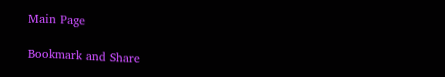Main Page

Bookmark and Share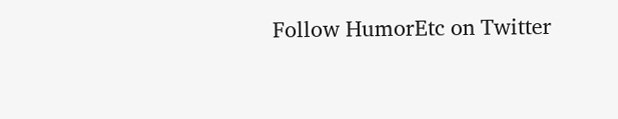Follow HumorEtc on Twitter